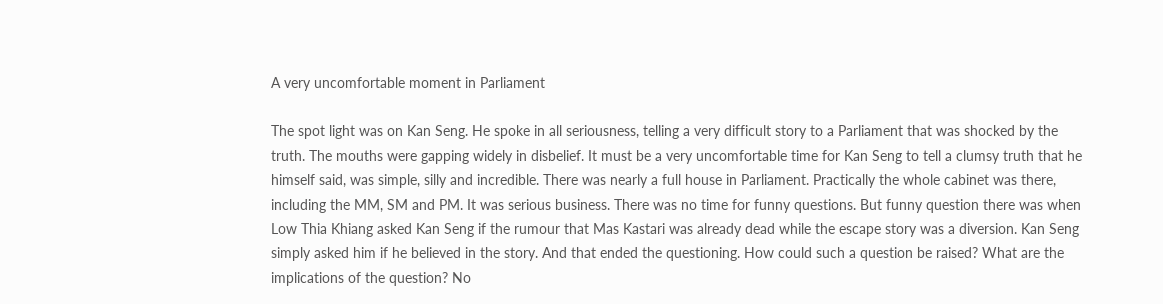A very uncomfortable moment in Parliament

The spot light was on Kan Seng. He spoke in all seriousness, telling a very difficult story to a Parliament that was shocked by the truth. The mouths were gapping widely in disbelief. It must be a very uncomfortable time for Kan Seng to tell a clumsy truth that he himself said, was simple, silly and incredible. There was nearly a full house in Parliament. Practically the whole cabinet was there, including the MM, SM and PM. It was serious business. There was no time for funny questions. But funny question there was when Low Thia Khiang asked Kan Seng if the rumour that Mas Kastari was already dead while the escape story was a diversion. Kan Seng simply asked him if he believed in the story. And that ended the questioning. How could such a question be raised? What are the implications of the question? No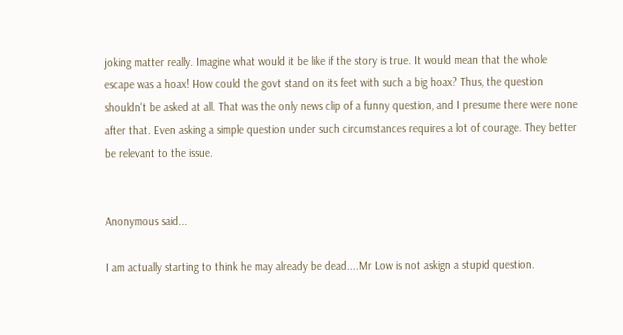joking matter really. Imagine what would it be like if the story is true. It would mean that the whole escape was a hoax! How could the govt stand on its feet with such a big hoax? Thus, the question shouldn't be asked at all. That was the only news clip of a funny question, and I presume there were none after that. Even asking a simple question under such circumstances requires a lot of courage. They better be relevant to the issue.


Anonymous said...

I am actually starting to think he may already be dead....Mr Low is not askign a stupid question.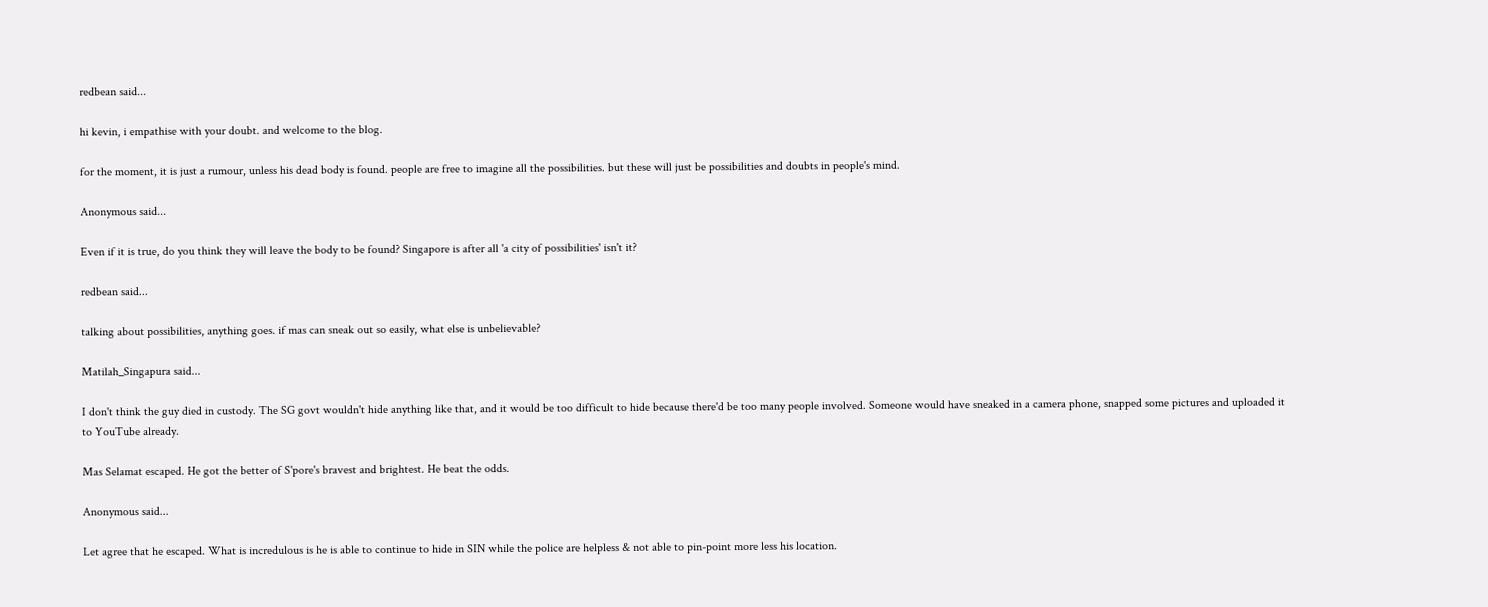redbean said...

hi kevin, i empathise with your doubt. and welcome to the blog.

for the moment, it is just a rumour, unless his dead body is found. people are free to imagine all the possibilities. but these will just be possibilities and doubts in people's mind.

Anonymous said...

Even if it is true, do you think they will leave the body to be found? Singapore is after all 'a city of possibilities' isn't it?

redbean said...

talking about possibilities, anything goes. if mas can sneak out so easily, what else is unbelievable?

Matilah_Singapura said...

I don't think the guy died in custody. The SG govt wouldn't hide anything like that, and it would be too difficult to hide because there'd be too many people involved. Someone would have sneaked in a camera phone, snapped some pictures and uploaded it to YouTube already.

Mas Selamat escaped. He got the better of S'pore's bravest and brightest. He beat the odds.

Anonymous said...

Let agree that he escaped. What is incredulous is he is able to continue to hide in SIN while the police are helpless & not able to pin-point more less his location.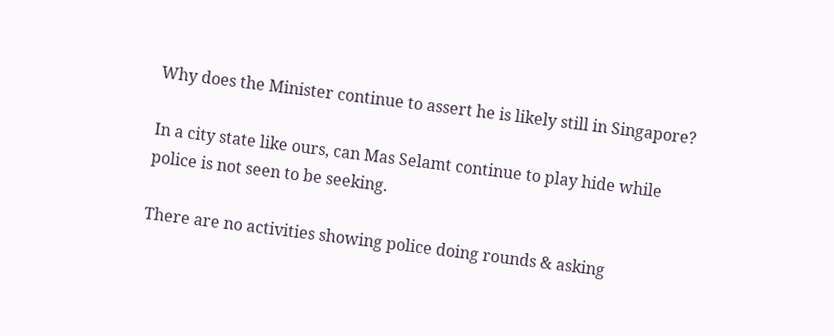Why does the Minister continue to assert he is likely still in Singapore?

In a city state like ours, can Mas Selamt continue to play hide while police is not seen to be seeking.

There are no activities showing police doing rounds & asking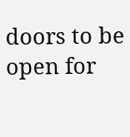doors to be open for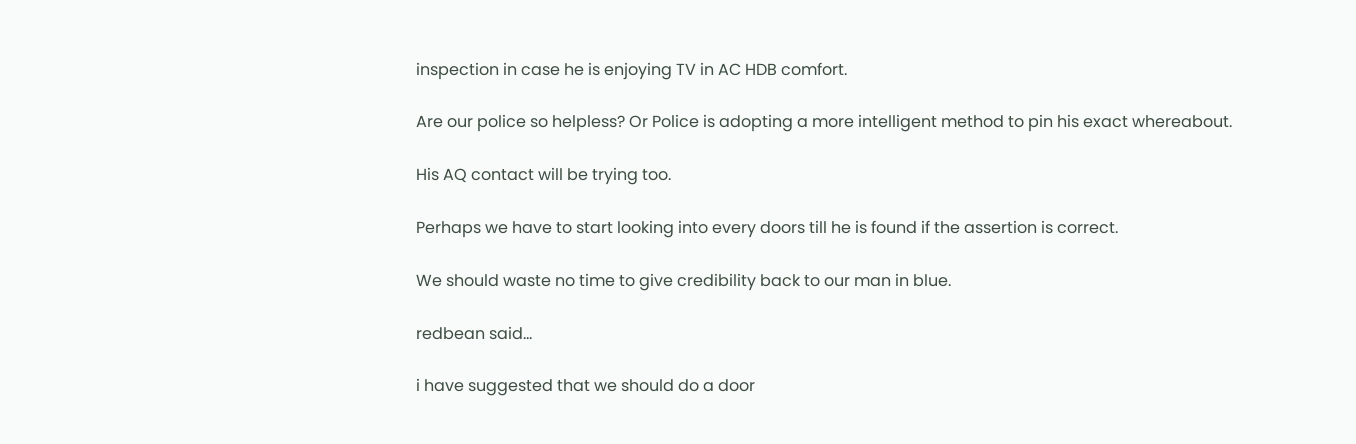inspection in case he is enjoying TV in AC HDB comfort.

Are our police so helpless? Or Police is adopting a more intelligent method to pin his exact whereabout.

His AQ contact will be trying too.

Perhaps we have to start looking into every doors till he is found if the assertion is correct.

We should waste no time to give credibility back to our man in blue.

redbean said...

i have suggested that we should do a door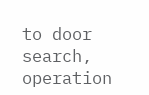to door search, operation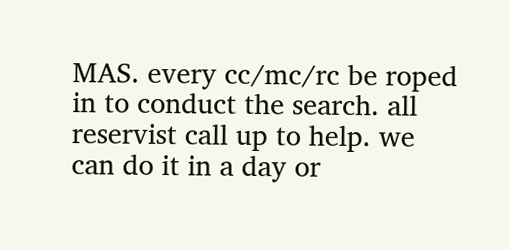MAS. every cc/mc/rc be roped in to conduct the search. all reservist call up to help. we can do it in a day or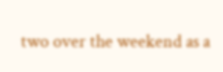two over the weekend as a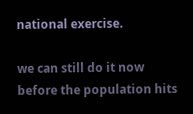national exercise.

we can still do it now before the population hits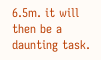6.5m. it will then be a daunting task.